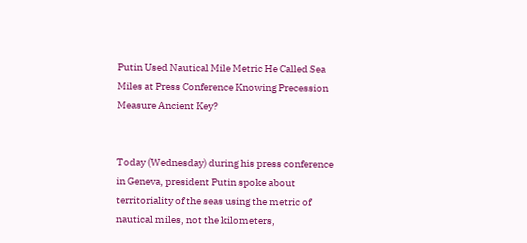Putin Used Nautical Mile Metric He Called Sea Miles at Press Conference Knowing Precession Measure Ancient Key?


Today (Wednesday) during his press conference in Geneva, president Putin spoke about territoriality of the seas using the metric of nautical miles, not the kilometers,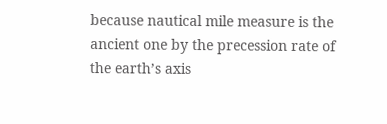because nautical mile measure is the ancient one by the precession rate of the earth’s axis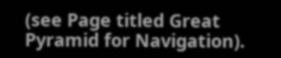(see Page titled Great Pyramid for Navigation).